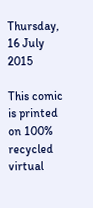Thursday, 16 July 2015

This comic is printed on 100% recycled virtual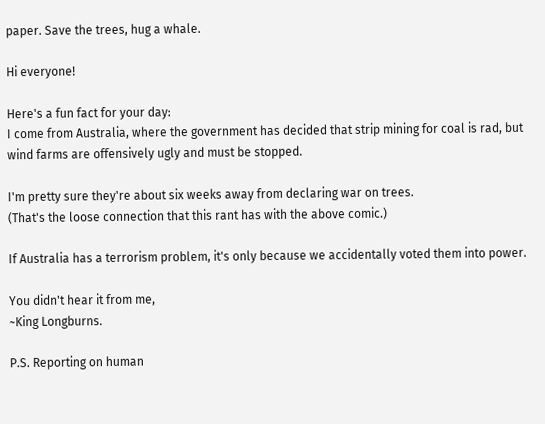paper. Save the trees, hug a whale.

Hi everyone!

Here's a fun fact for your day:
I come from Australia, where the government has decided that strip mining for coal is rad, but wind farms are offensively ugly and must be stopped.

I'm pretty sure they're about six weeks away from declaring war on trees.
(That's the loose connection that this rant has with the above comic.)

If Australia has a terrorism problem, it's only because we accidentally voted them into power.

You didn't hear it from me,
~King Longburns.

P.S. Reporting on human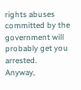rights abuses committed by the government will probably get you arrested.
Anyway,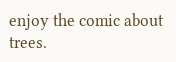enjoy the comic about trees.